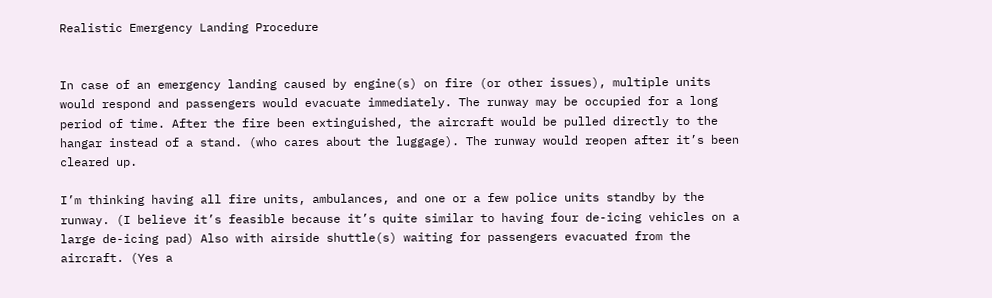Realistic Emergency Landing Procedure


In case of an emergency landing caused by engine(s) on fire (or other issues), multiple units would respond and passengers would evacuate immediately. The runway may be occupied for a long period of time. After the fire been extinguished, the aircraft would be pulled directly to the hangar instead of a stand. (who cares about the luggage). The runway would reopen after it’s been cleared up.

I’m thinking having all fire units, ambulances, and one or a few police units standby by the runway. (I believe it’s feasible because it’s quite similar to having four de-icing vehicles on a large de-icing pad) Also with airside shuttle(s) waiting for passengers evacuated from the aircraft. (Yes a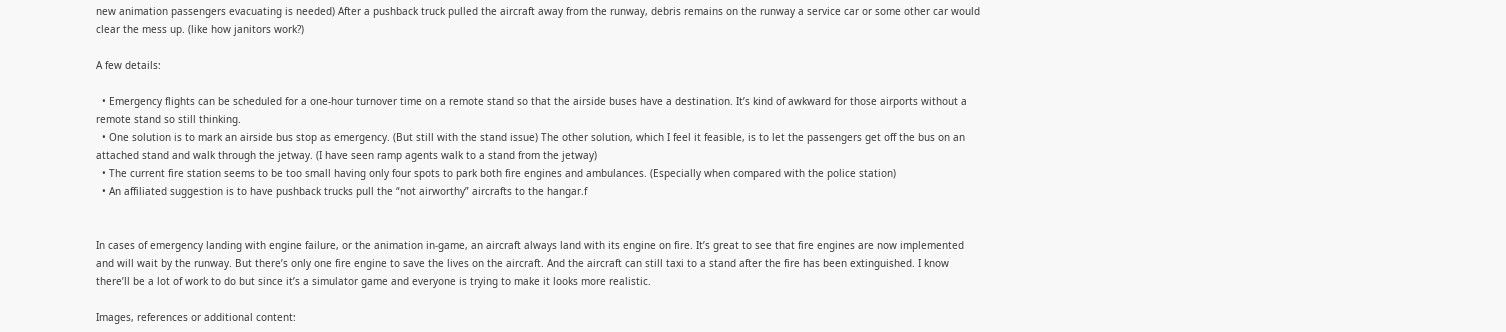new animation passengers evacuating is needed) After a pushback truck pulled the aircraft away from the runway, debris remains on the runway a service car or some other car would clear the mess up. (like how janitors work?)

A few details:

  • Emergency flights can be scheduled for a one-hour turnover time on a remote stand so that the airside buses have a destination. It’s kind of awkward for those airports without a remote stand so still thinking.
  • One solution is to mark an airside bus stop as emergency. (But still with the stand issue) The other solution, which I feel it feasible, is to let the passengers get off the bus on an attached stand and walk through the jetway. (I have seen ramp agents walk to a stand from the jetway)
  • The current fire station seems to be too small having only four spots to park both fire engines and ambulances. (Especially when compared with the police station)
  • An affiliated suggestion is to have pushback trucks pull the “not airworthy” aircrafts to the hangar.f


In cases of emergency landing with engine failure, or the animation in-game, an aircraft always land with its engine on fire. It’s great to see that fire engines are now implemented and will wait by the runway. But there’s only one fire engine to save the lives on the aircraft. And the aircraft can still taxi to a stand after the fire has been extinguished. I know there’ll be a lot of work to do but since it’s a simulator game and everyone is trying to make it looks more realistic.

Images, references or additional content: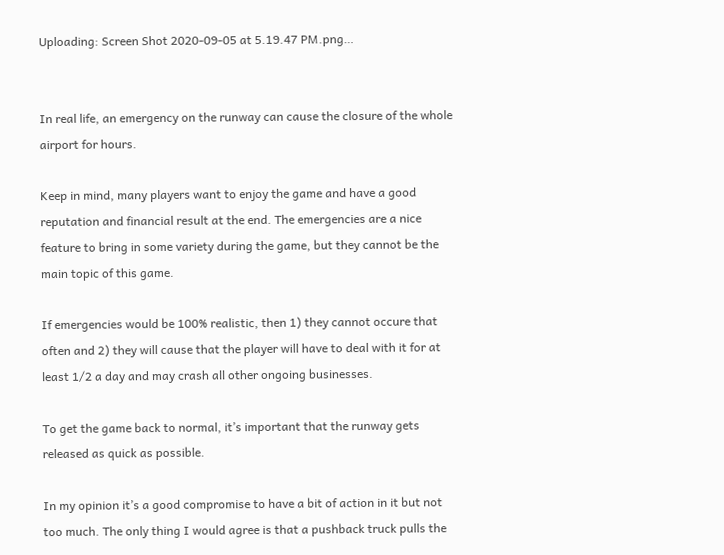Uploading: Screen Shot 2020-09-05 at 5.19.47 PM.png…


In real life, an emergency on the runway can cause the closure of the whole airport for hours.

Keep in mind, many players want to enjoy the game and have a good reputation and financial result at the end. The emergencies are a nice feature to bring in some variety during the game, but they cannot be the main topic of this game.

If emergencies would be 100% realistic, then 1) they cannot occure that often and 2) they will cause that the player will have to deal with it for at least 1/2 a day and may crash all other ongoing businesses.

To get the game back to normal, it’s important that the runway gets released as quick as possible.

In my opinion it’s a good compromise to have a bit of action in it but not too much. The only thing I would agree is that a pushback truck pulls the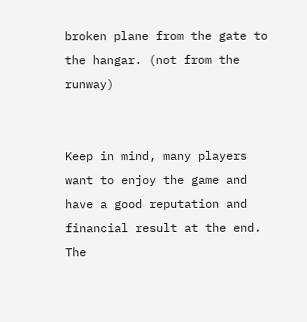broken plane from the gate to the hangar. (not from the runway)


Keep in mind, many players want to enjoy the game and have a good reputation and financial result at the end. The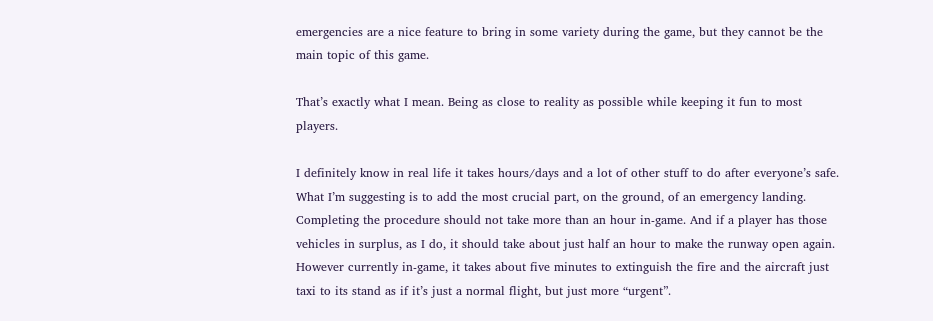emergencies are a nice feature to bring in some variety during the game, but they cannot be the main topic of this game.

That’s exactly what I mean. Being as close to reality as possible while keeping it fun to most players.

I definitely know in real life it takes hours/days and a lot of other stuff to do after everyone’s safe. What I’m suggesting is to add the most crucial part, on the ground, of an emergency landing. Completing the procedure should not take more than an hour in-game. And if a player has those vehicles in surplus, as I do, it should take about just half an hour to make the runway open again. However currently in-game, it takes about five minutes to extinguish the fire and the aircraft just taxi to its stand as if it’s just a normal flight, but just more “urgent”.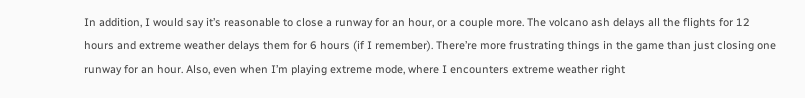In addition, I would say it’s reasonable to close a runway for an hour, or a couple more. The volcano ash delays all the flights for 12 hours and extreme weather delays them for 6 hours (if I remember). There’re more frustrating things in the game than just closing one runway for an hour. Also, even when I’m playing extreme mode, where I encounters extreme weather right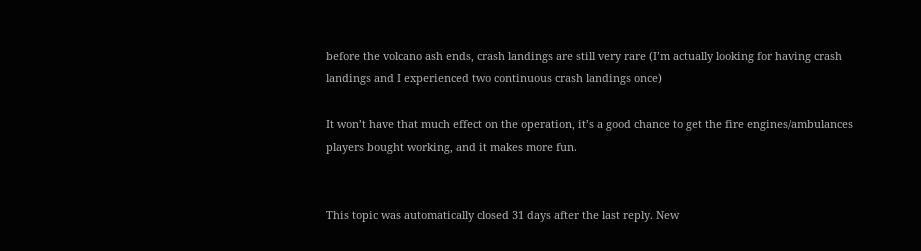before the volcano ash ends, crash landings are still very rare (I’m actually looking for having crash landings and I experienced two continuous crash landings once)

It won’t have that much effect on the operation, it’s a good chance to get the fire engines/ambulances players bought working, and it makes more fun.


This topic was automatically closed 31 days after the last reply. New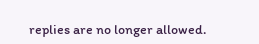replies are no longer allowed.